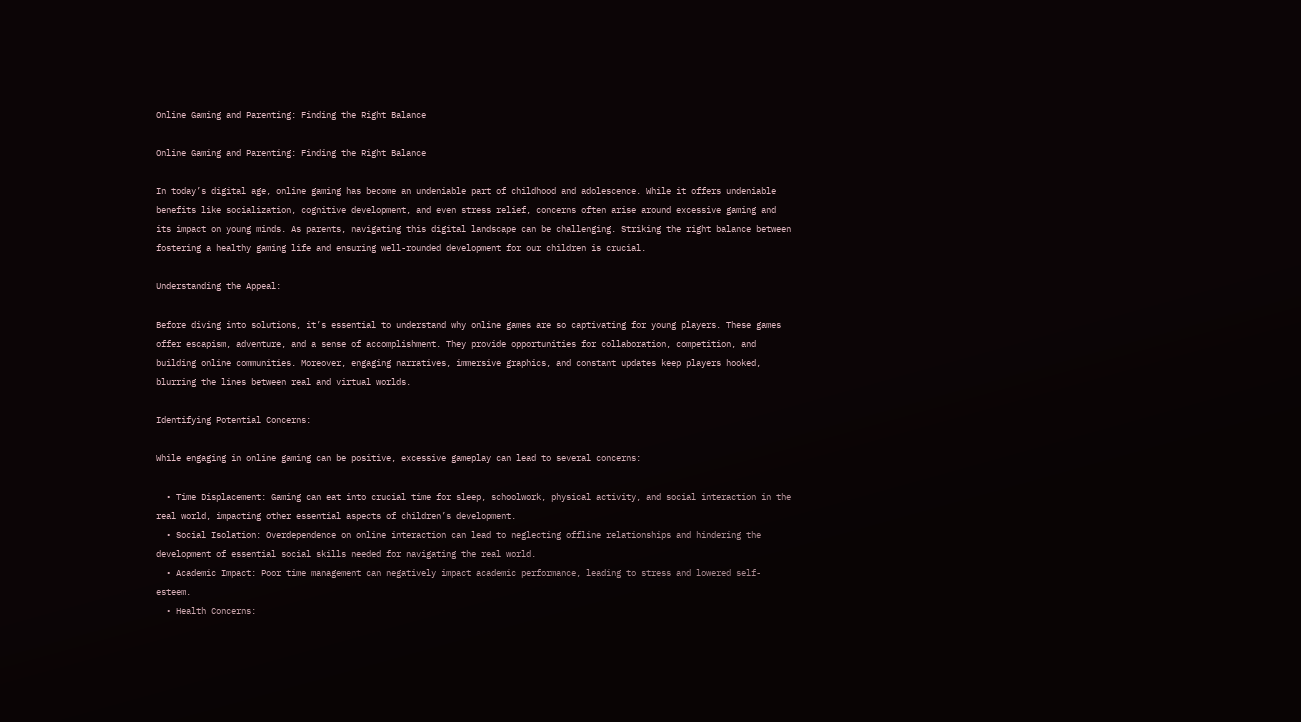Online Gaming and Parenting: Finding the Right Balance

Online Gaming and Parenting: Finding the Right Balance

In today’s digital age, online gaming has become an undeniable part of childhood and adolescence. While it offers undeniable benefits like socialization, cognitive development, and even stress relief, concerns often arise around excessive gaming and its impact on young minds. As parents, navigating this digital landscape can be challenging. Striking the right balance between fostering a healthy gaming life and ensuring well-rounded development for our children is crucial.

Understanding the Appeal:

Before diving into solutions, it’s essential to understand why online games are so captivating for young players. These games offer escapism, adventure, and a sense of accomplishment. They provide opportunities for collaboration, competition, and building online communities. Moreover, engaging narratives, immersive graphics, and constant updates keep players hooked, blurring the lines between real and virtual worlds.

Identifying Potential Concerns:

While engaging in online gaming can be positive, excessive gameplay can lead to several concerns:

  • Time Displacement: Gaming can eat into crucial time for sleep, schoolwork, physical activity, and social interaction in the real world, impacting other essential aspects of children’s development.
  • Social Isolation: Overdependence on online interaction can lead to neglecting offline relationships and hindering the development of essential social skills needed for navigating the real world.
  • Academic Impact: Poor time management can negatively impact academic performance, leading to stress and lowered self-esteem.
  • Health Concerns: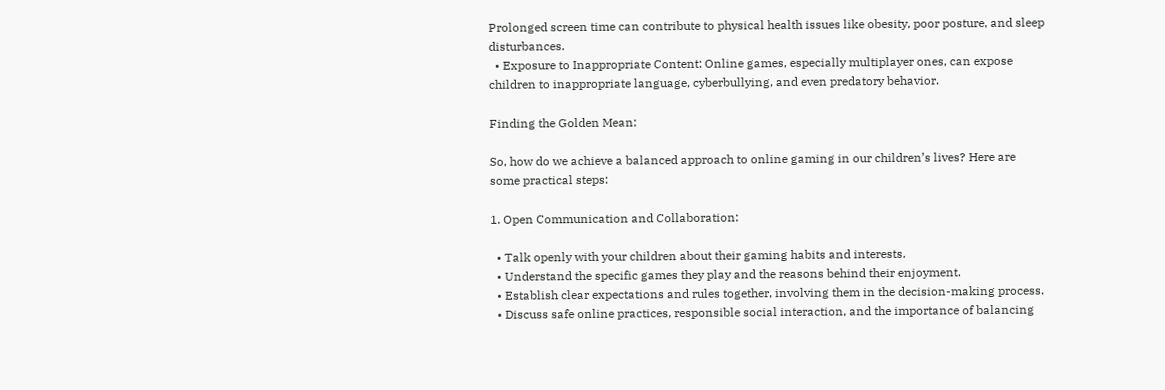Prolonged screen time can contribute to physical health issues like obesity, poor posture, and sleep disturbances.
  • Exposure to Inappropriate Content: Online games, especially multiplayer ones, can expose children to inappropriate language, cyberbullying, and even predatory behavior.

Finding the Golden Mean:

So, how do we achieve a balanced approach to online gaming in our children’s lives? Here are some practical steps:

1. Open Communication and Collaboration:

  • Talk openly with your children about their gaming habits and interests.
  • Understand the specific games they play and the reasons behind their enjoyment.
  • Establish clear expectations and rules together, involving them in the decision-making process.
  • Discuss safe online practices, responsible social interaction, and the importance of balancing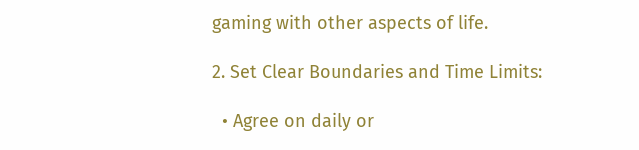gaming with other aspects of life.

2. Set Clear Boundaries and Time Limits:

  • Agree on daily or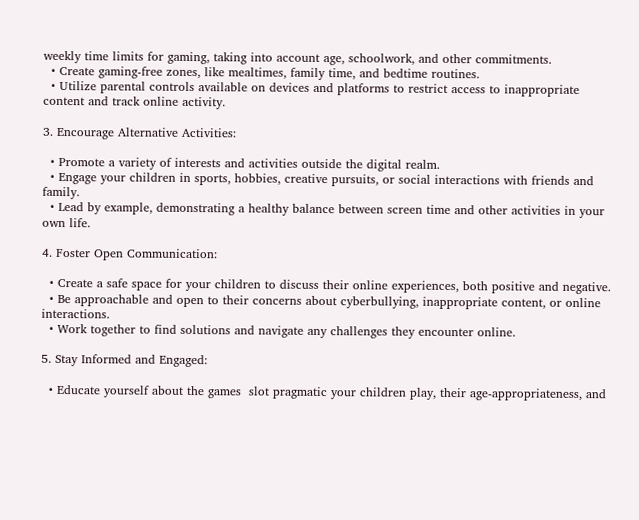weekly time limits for gaming, taking into account age, schoolwork, and other commitments.
  • Create gaming-free zones, like mealtimes, family time, and bedtime routines.
  • Utilize parental controls available on devices and platforms to restrict access to inappropriate content and track online activity.

3. Encourage Alternative Activities:

  • Promote a variety of interests and activities outside the digital realm.
  • Engage your children in sports, hobbies, creative pursuits, or social interactions with friends and family.
  • Lead by example, demonstrating a healthy balance between screen time and other activities in your own life.

4. Foster Open Communication:

  • Create a safe space for your children to discuss their online experiences, both positive and negative.
  • Be approachable and open to their concerns about cyberbullying, inappropriate content, or online interactions.
  • Work together to find solutions and navigate any challenges they encounter online.

5. Stay Informed and Engaged:

  • Educate yourself about the games  slot pragmatic your children play, their age-appropriateness, and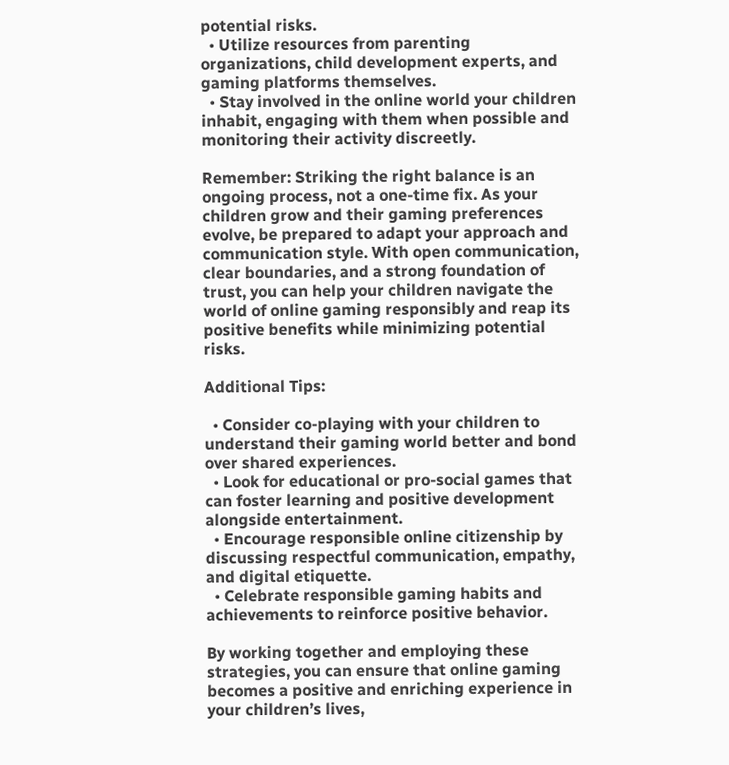potential risks.
  • Utilize resources from parenting organizations, child development experts, and gaming platforms themselves.
  • Stay involved in the online world your children inhabit, engaging with them when possible and monitoring their activity discreetly.

Remember: Striking the right balance is an ongoing process, not a one-time fix. As your children grow and their gaming preferences evolve, be prepared to adapt your approach and communication style. With open communication, clear boundaries, and a strong foundation of trust, you can help your children navigate the world of online gaming responsibly and reap its positive benefits while minimizing potential risks.

Additional Tips:

  • Consider co-playing with your children to understand their gaming world better and bond over shared experiences.
  • Look for educational or pro-social games that can foster learning and positive development alongside entertainment.
  • Encourage responsible online citizenship by discussing respectful communication, empathy, and digital etiquette.
  • Celebrate responsible gaming habits and achievements to reinforce positive behavior.

By working together and employing these strategies, you can ensure that online gaming becomes a positive and enriching experience in your children’s lives,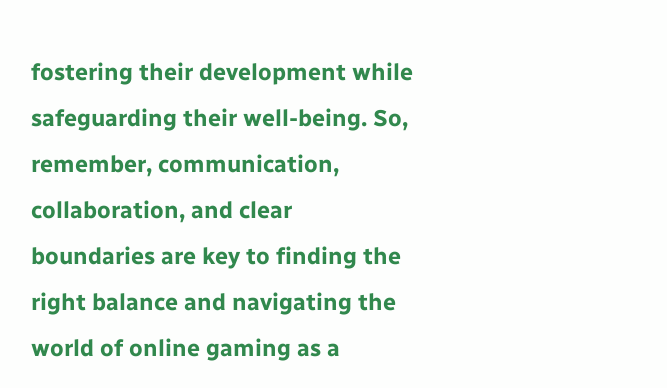fostering their development while safeguarding their well-being. So, remember, communication, collaboration, and clear boundaries are key to finding the right balance and navigating the world of online gaming as a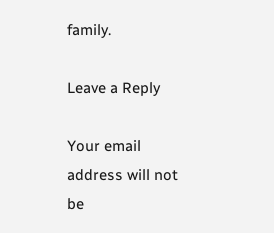family.

Leave a Reply

Your email address will not be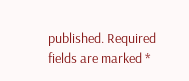published. Required fields are marked *